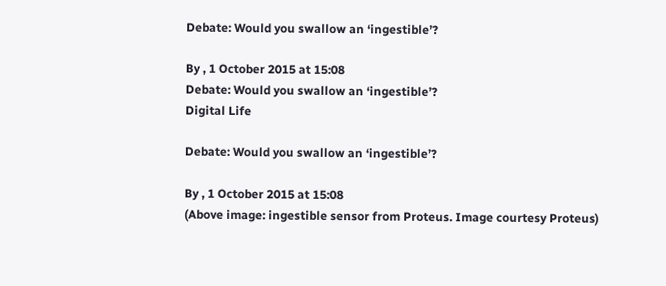Debate: Would you swallow an ‘ingestible’?

By , 1 October 2015 at 15:08
Debate: Would you swallow an ‘ingestible’?
Digital Life

Debate: Would you swallow an ‘ingestible’?

By , 1 October 2015 at 15:08
(Above image: ingestible sensor from Proteus. Image courtesy Proteus)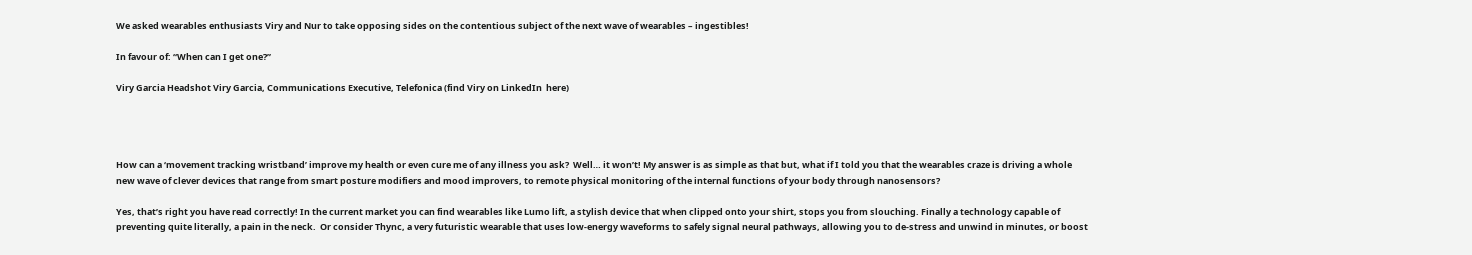We asked wearables enthusiasts Viry and Nur to take opposing sides on the contentious subject of the next wave of wearables – ingestibles!

In favour of: “When can I get one?”

Viry Garcia Headshot Viry Garcia, Communications Executive, Telefonica (find Viry on LinkedIn  here)




How can a ‘movement tracking wristband’ improve my health or even cure me of any illness you ask?  Well… it won’t! My answer is as simple as that but, what if I told you that the wearables craze is driving a whole new wave of clever devices that range from smart posture modifiers and mood improvers, to remote physical monitoring of the internal functions of your body through nanosensors?

Yes, that’s right you have read correctly! In the current market you can find wearables like Lumo lift, a stylish device that when clipped onto your shirt, stops you from slouching. Finally a technology capable of preventing quite literally, a pain in the neck.  Or consider Thync, a very futuristic wearable that uses low-energy waveforms to safely signal neural pathways, allowing you to de-stress and unwind in minutes, or boost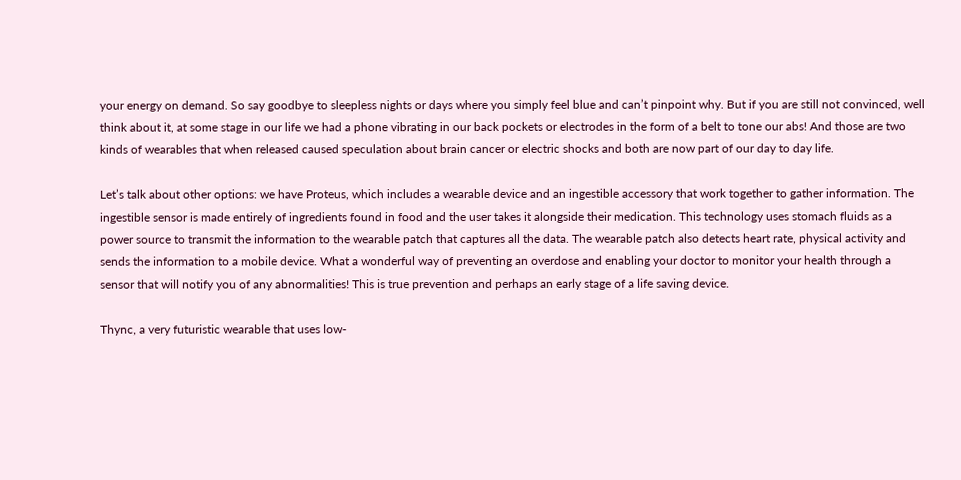your energy on demand. So say goodbye to sleepless nights or days where you simply feel blue and can’t pinpoint why. But if you are still not convinced, well think about it, at some stage in our life we had a phone vibrating in our back pockets or electrodes in the form of a belt to tone our abs! And those are two kinds of wearables that when released caused speculation about brain cancer or electric shocks and both are now part of our day to day life.

Let’s talk about other options: we have Proteus, which includes a wearable device and an ingestible accessory that work together to gather information. The ingestible sensor is made entirely of ingredients found in food and the user takes it alongside their medication. This technology uses stomach fluids as a power source to transmit the information to the wearable patch that captures all the data. The wearable patch also detects heart rate, physical activity and sends the information to a mobile device. What a wonderful way of preventing an overdose and enabling your doctor to monitor your health through a sensor that will notify you of any abnormalities! This is true prevention and perhaps an early stage of a life saving device.

Thync, a very futuristic wearable that uses low-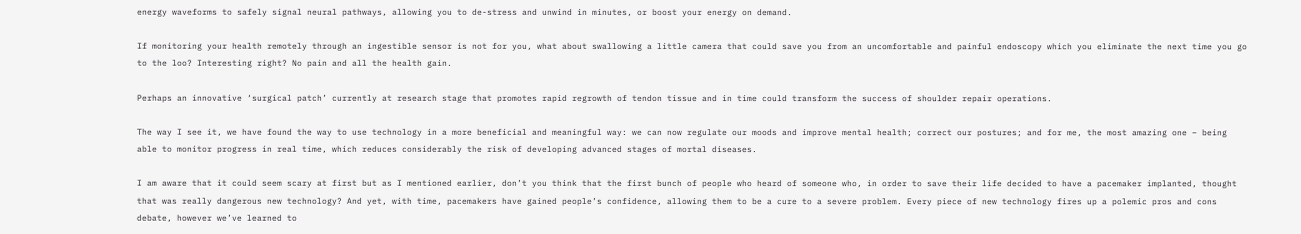energy waveforms to safely signal neural pathways, allowing you to de-stress and unwind in minutes, or boost your energy on demand.

If monitoring your health remotely through an ingestible sensor is not for you, what about swallowing a little camera that could save you from an uncomfortable and painful endoscopy which you eliminate the next time you go to the loo? Interesting right? No pain and all the health gain.

Perhaps an innovative ‘surgical patch’ currently at research stage that promotes rapid regrowth of tendon tissue and in time could transform the success of shoulder repair operations.

The way I see it, we have found the way to use technology in a more beneficial and meaningful way: we can now regulate our moods and improve mental health; correct our postures; and for me, the most amazing one – being able to monitor progress in real time, which reduces considerably the risk of developing advanced stages of mortal diseases.

I am aware that it could seem scary at first but as I mentioned earlier, don’t you think that the first bunch of people who heard of someone who, in order to save their life decided to have a pacemaker implanted, thought that was really dangerous new technology? And yet, with time, pacemakers have gained people’s confidence, allowing them to be a cure to a severe problem. Every piece of new technology fires up a polemic pros and cons debate, however we’ve learned to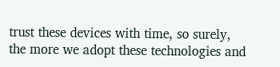trust these devices with time, so surely, the more we adopt these technologies and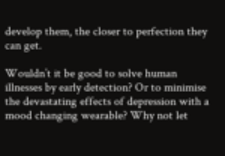develop them, the closer to perfection they can get.

Wouldn’t it be good to solve human illnesses by early detection? Or to minimise the devastating effects of depression with a mood changing wearable? Why not let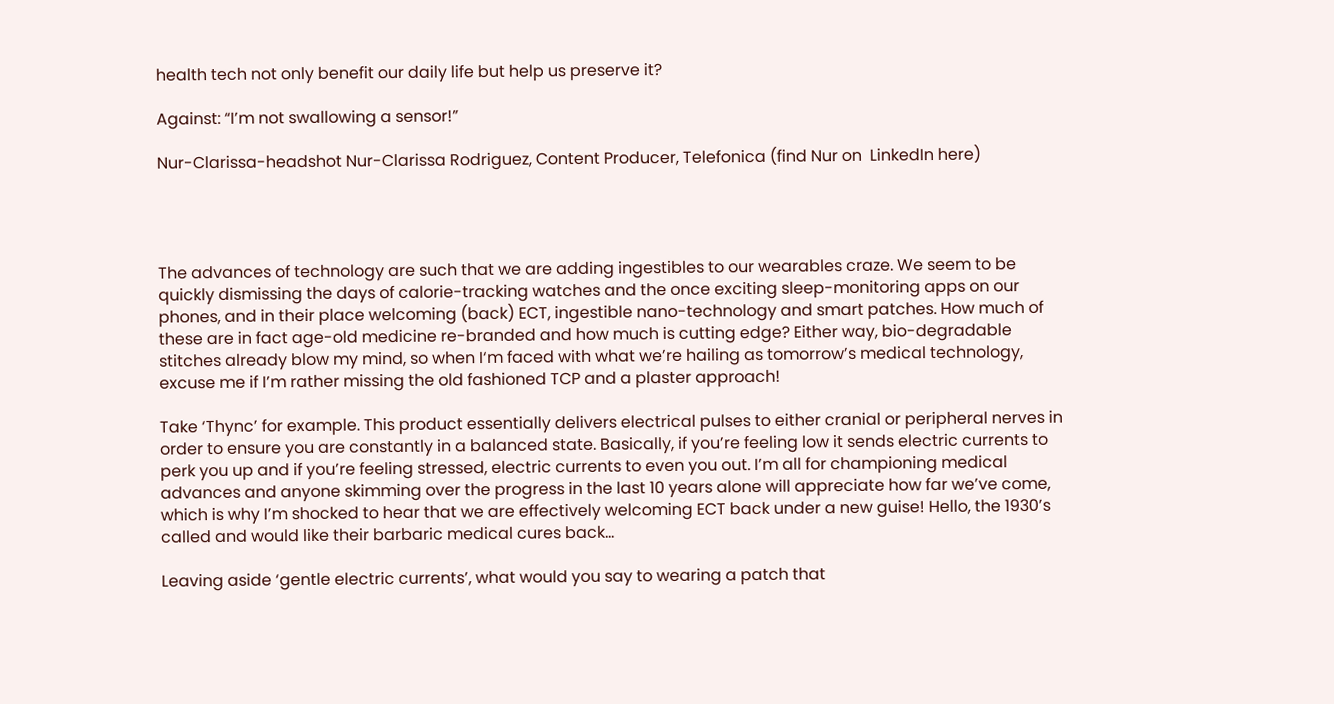health tech not only benefit our daily life but help us preserve it?

Against: “I’m not swallowing a sensor!”

Nur-Clarissa-headshot Nur-Clarissa Rodriguez, Content Producer, Telefonica (find Nur on  LinkedIn here)




The advances of technology are such that we are adding ingestibles to our wearables craze. We seem to be quickly dismissing the days of calorie-tracking watches and the once exciting sleep-monitoring apps on our phones, and in their place welcoming (back) ECT, ingestible nano-technology and smart patches. How much of these are in fact age-old medicine re-branded and how much is cutting edge? Either way, bio-degradable stitches already blow my mind, so when I‘m faced with what we’re hailing as tomorrow’s medical technology, excuse me if I’m rather missing the old fashioned TCP and a plaster approach!

Take ‘Thync’ for example. This product essentially delivers electrical pulses to either cranial or peripheral nerves in order to ensure you are constantly in a balanced state. Basically, if you’re feeling low it sends electric currents to perk you up and if you’re feeling stressed, electric currents to even you out. I’m all for championing medical advances and anyone skimming over the progress in the last 10 years alone will appreciate how far we’ve come, which is why I’m shocked to hear that we are effectively welcoming ECT back under a new guise! Hello, the 1930’s called and would like their barbaric medical cures back…

Leaving aside ‘gentle electric currents’, what would you say to wearing a patch that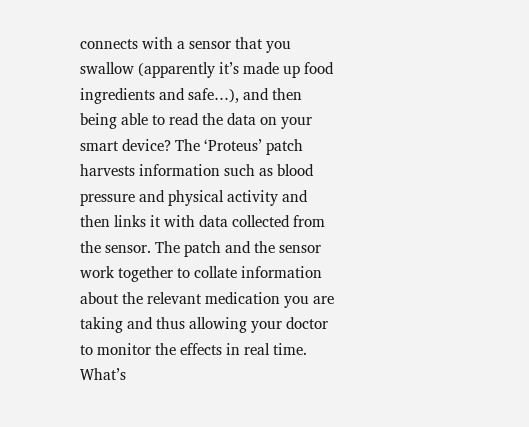connects with a sensor that you swallow (apparently it’s made up food ingredients and safe…), and then being able to read the data on your smart device? The ‘Proteus’ patch harvests information such as blood pressure and physical activity and then links it with data collected from the sensor. The patch and the sensor work together to collate information about the relevant medication you are taking and thus allowing your doctor to monitor the effects in real time. What’s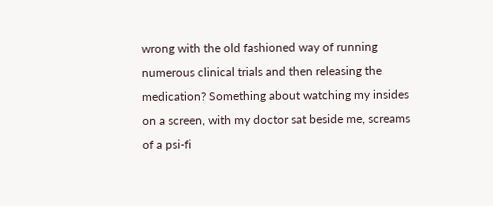wrong with the old fashioned way of running numerous clinical trials and then releasing the medication? Something about watching my insides on a screen, with my doctor sat beside me, screams of a psi-fi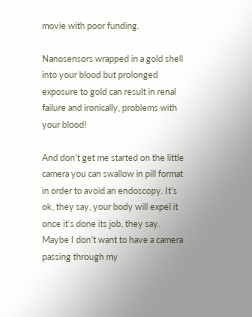movie with poor funding.

Nanosensors wrapped in a gold shell into your blood but prolonged exposure to gold can result in renal failure and ironically, problems with your blood!

And don’t get me started on the little camera you can swallow in pill format in order to avoid an endoscopy. It’s ok, they say, your body will expel it once it’s done its job, they say. Maybe I don’t want to have a camera passing through my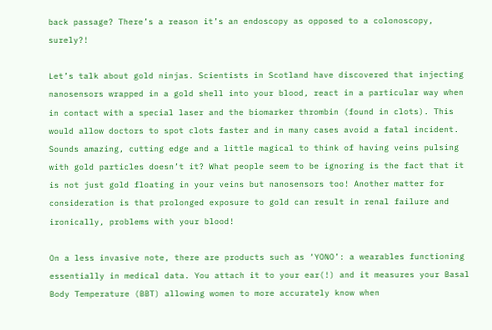back passage? There’s a reason it’s an endoscopy as opposed to a colonoscopy, surely?!

Let’s talk about gold ninjas. Scientists in Scotland have discovered that injecting nanosensors wrapped in a gold shell into your blood, react in a particular way when in contact with a special laser and the biomarker thrombin (found in clots). This would allow doctors to spot clots faster and in many cases avoid a fatal incident. Sounds amazing, cutting edge and a little magical to think of having veins pulsing with gold particles doesn’t it? What people seem to be ignoring is the fact that it is not just gold floating in your veins but nanosensors too! Another matter for consideration is that prolonged exposure to gold can result in renal failure and ironically, problems with your blood!

On a less invasive note, there are products such as ‘YONO’: a wearables functioning essentially in medical data. You attach it to your ear(!) and it measures your Basal Body Temperature (BBT) allowing women to more accurately know when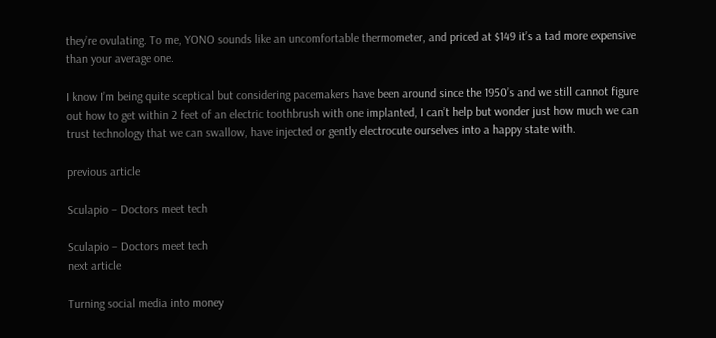they’re ovulating. To me, YONO sounds like an uncomfortable thermometer, and priced at $149 it’s a tad more expensive than your average one.

I know I’m being quite sceptical but considering pacemakers have been around since the 1950’s and we still cannot figure out how to get within 2 feet of an electric toothbrush with one implanted, I can’t help but wonder just how much we can trust technology that we can swallow, have injected or gently electrocute ourselves into a happy state with.

previous article

Sculapio – Doctors meet tech

Sculapio – Doctors meet tech
next article

Turning social media into money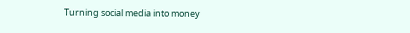Turning social media into money